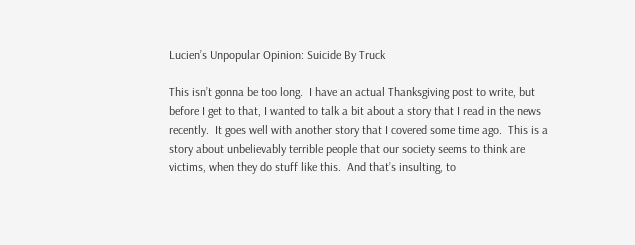Lucien’s Unpopular Opinion: Suicide By Truck

This isn’t gonna be too long.  I have an actual Thanksgiving post to write, but before I get to that, I wanted to talk a bit about a story that I read in the news recently.  It goes well with another story that I covered some time ago.  This is a story about unbelievably terrible people that our society seems to think are victims, when they do stuff like this.  And that’s insulting, to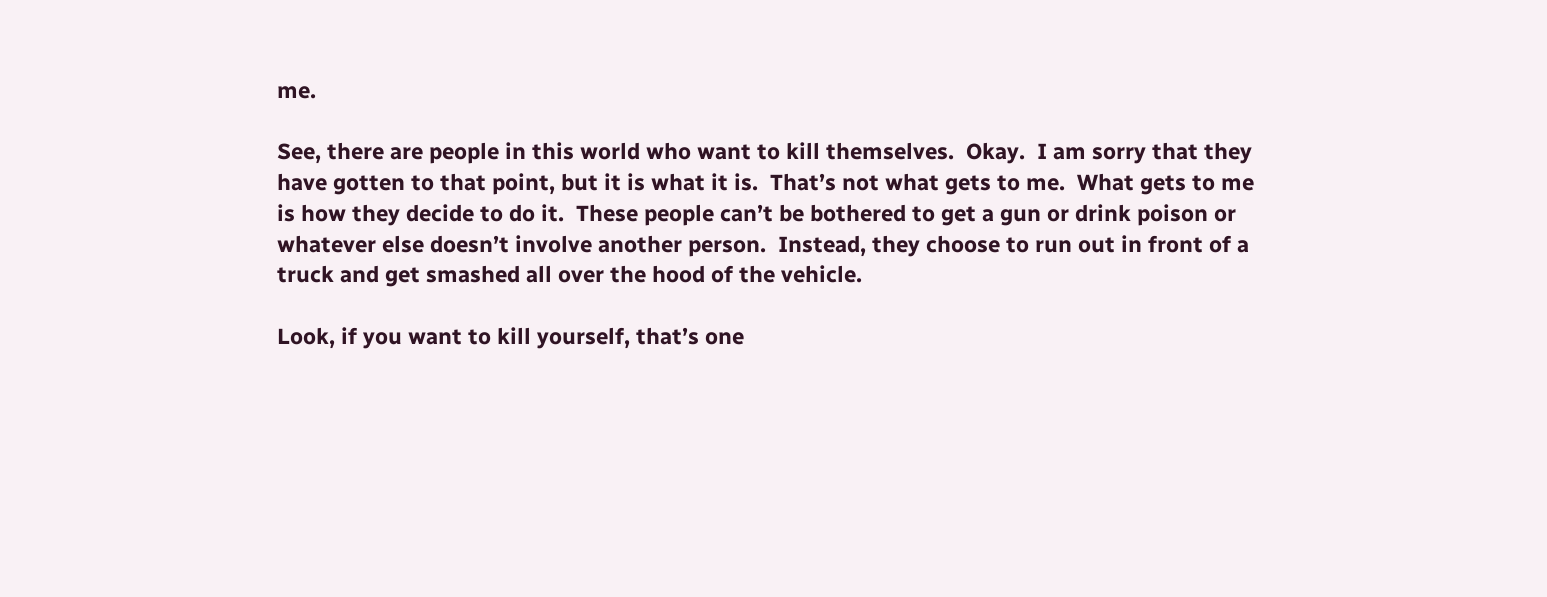me.

See, there are people in this world who want to kill themselves.  Okay.  I am sorry that they have gotten to that point, but it is what it is.  That’s not what gets to me.  What gets to me is how they decide to do it.  These people can’t be bothered to get a gun or drink poison or whatever else doesn’t involve another person.  Instead, they choose to run out in front of a truck and get smashed all over the hood of the vehicle.

Look, if you want to kill yourself, that’s one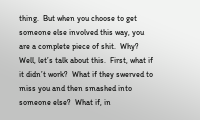thing.  But when you choose to get someone else involved this way, you are a complete piece of shit.  Why?  Well, let’s talk about this.  First, what if it didn’t work?  What if they swerved to miss you and then smashed into someone else?  What if, in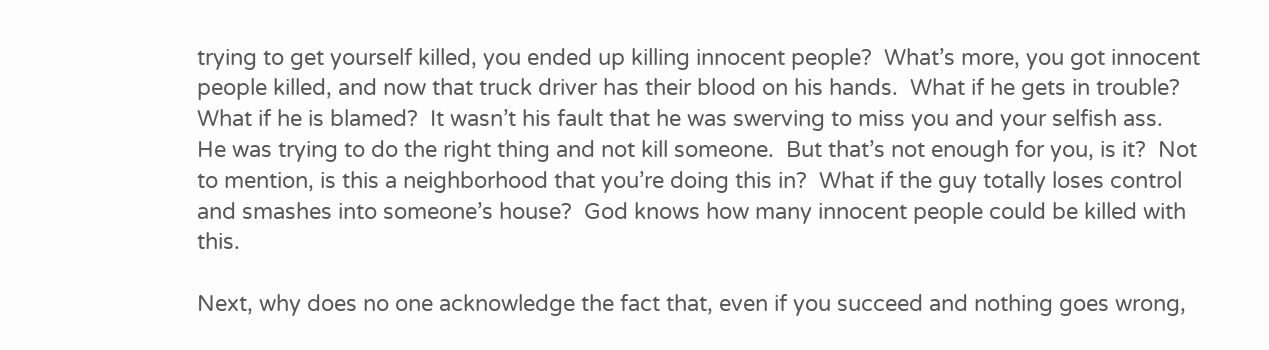trying to get yourself killed, you ended up killing innocent people?  What’s more, you got innocent people killed, and now that truck driver has their blood on his hands.  What if he gets in trouble?  What if he is blamed?  It wasn’t his fault that he was swerving to miss you and your selfish ass.  He was trying to do the right thing and not kill someone.  But that’s not enough for you, is it?  Not to mention, is this a neighborhood that you’re doing this in?  What if the guy totally loses control and smashes into someone’s house?  God knows how many innocent people could be killed with this.

Next, why does no one acknowledge the fact that, even if you succeed and nothing goes wrong,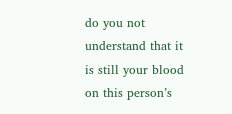do you not understand that it is still your blood on this person’s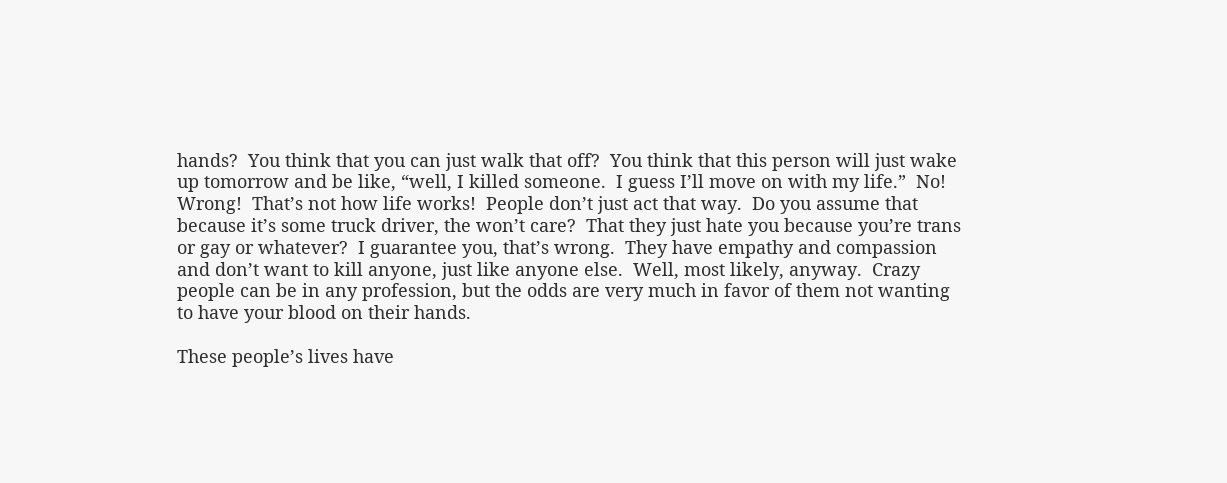hands?  You think that you can just walk that off?  You think that this person will just wake up tomorrow and be like, “well, I killed someone.  I guess I’ll move on with my life.”  No!  Wrong!  That’s not how life works!  People don’t just act that way.  Do you assume that because it’s some truck driver, the won’t care?  That they just hate you because you’re trans or gay or whatever?  I guarantee you, that’s wrong.  They have empathy and compassion and don’t want to kill anyone, just like anyone else.  Well, most likely, anyway.  Crazy people can be in any profession, but the odds are very much in favor of them not wanting to have your blood on their hands.

These people’s lives have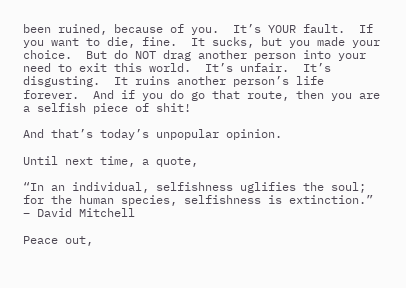been ruined, because of you.  It’s YOUR fault.  If you want to die, fine.  It sucks, but you made your choice.  But do NOT drag another person into your need to exit this world.  It’s unfair.  It’s disgusting.  It ruins another person’s life forever.  And if you do go that route, then you are a selfish piece of shit!

And that’s today’s unpopular opinion.

Until next time, a quote,

“In an individual, selfishness uglifies the soul; for the human species, selfishness is extinction.”  – David Mitchell

Peace out,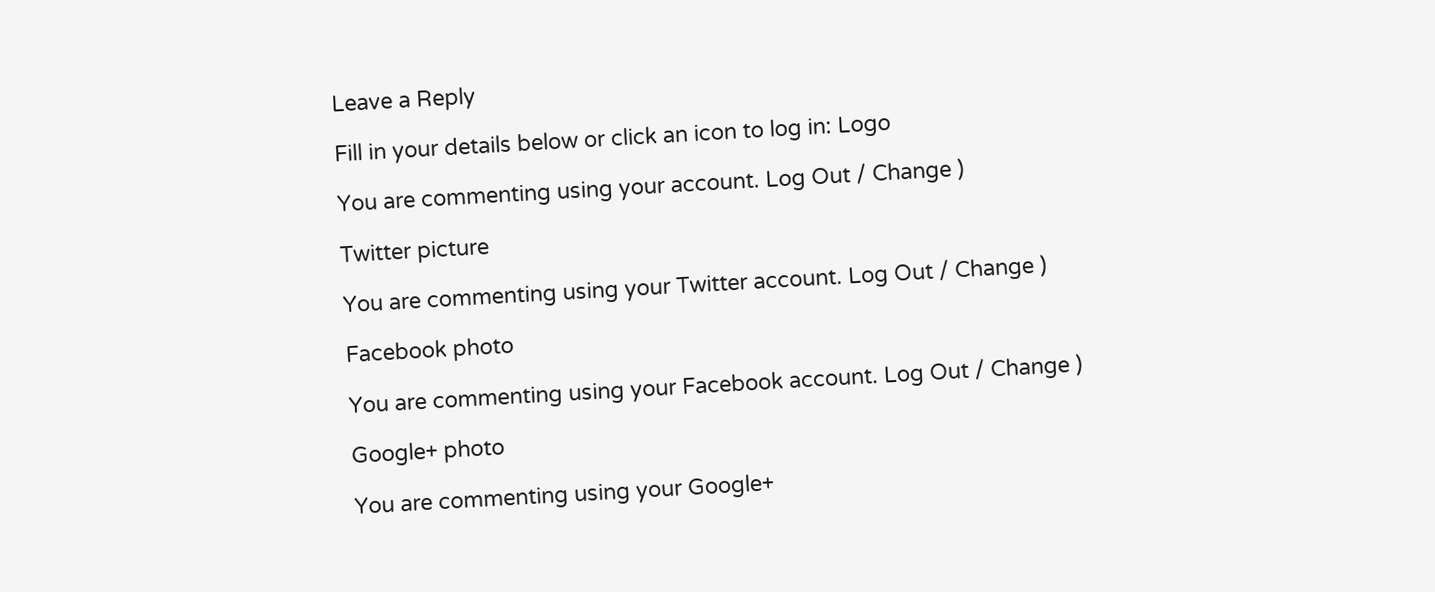Leave a Reply

Fill in your details below or click an icon to log in: Logo

You are commenting using your account. Log Out / Change )

Twitter picture

You are commenting using your Twitter account. Log Out / Change )

Facebook photo

You are commenting using your Facebook account. Log Out / Change )

Google+ photo

You are commenting using your Google+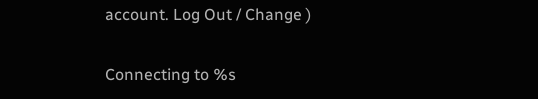account. Log Out / Change )

Connecting to %s